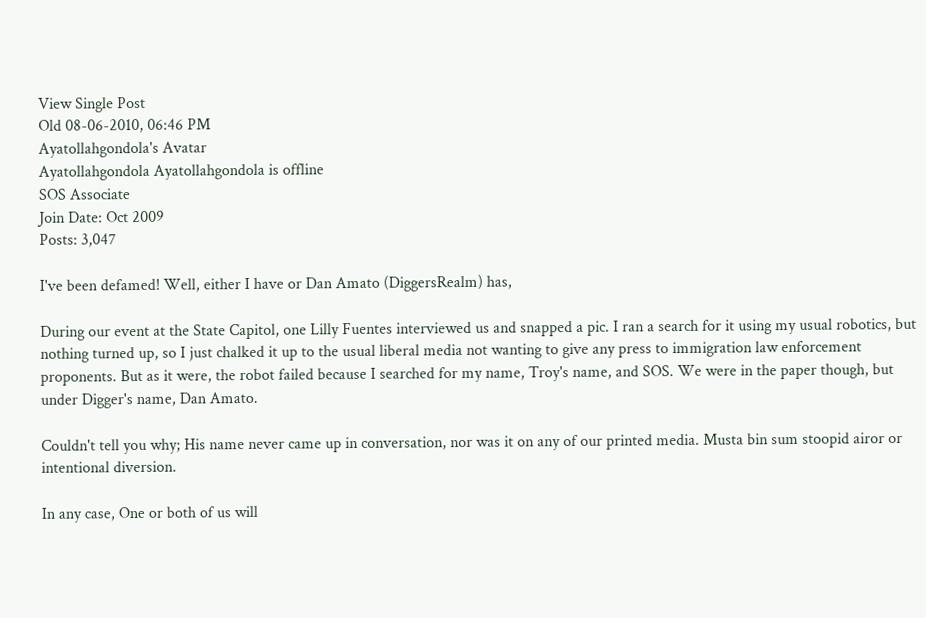View Single Post
Old 08-06-2010, 06:46 PM
Ayatollahgondola's Avatar
Ayatollahgondola Ayatollahgondola is offline
SOS Associate
Join Date: Oct 2009
Posts: 3,047

I've been defamed! Well, either I have or Dan Amato (DiggersRealm) has,

During our event at the State Capitol, one Lilly Fuentes interviewed us and snapped a pic. I ran a search for it using my usual robotics, but nothing turned up, so I just chalked it up to the usual liberal media not wanting to give any press to immigration law enforcement proponents. But as it were, the robot failed because I searched for my name, Troy's name, and SOS. We were in the paper though, but under Digger's name, Dan Amato.

Couldn't tell you why; His name never came up in conversation, nor was it on any of our printed media. Musta bin sum stoopid airor or intentional diversion.

In any case, One or both of us will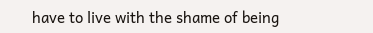have to live with the shame of being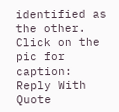identified as the other. Click on the pic for caption:
Reply With Quote